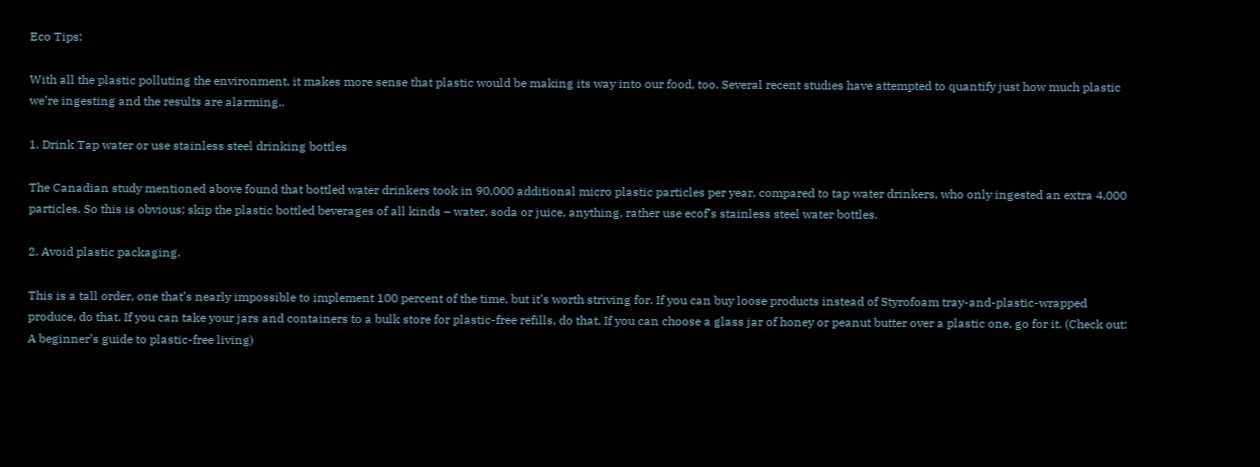Eco Tips:

With all the plastic polluting the environment, it makes more sense that plastic would be making its way into our food, too. Several recent studies have attempted to quantify just how much plastic we’re ingesting and the results are alarming..

1. Drink Tap water or use stainless steel drinking bottles

The Canadian study mentioned above found that bottled water drinkers took in 90,000 additional micro plastic particles per year, compared to tap water drinkers, who only ingested an extra 4,000 particles. So this is obvious; skip the plastic bottled beverages of all kinds – water, soda or juice, anything, rather use ecof’s stainless steel water bottles.

2. Avoid plastic packaging.

This is a tall order, one that’s nearly impossible to implement 100 percent of the time, but it’s worth striving for. If you can buy loose products instead of Styrofoam tray-and-plastic-wrapped produce, do that. If you can take your jars and containers to a bulk store for plastic-free refills, do that. If you can choose a glass jar of honey or peanut butter over a plastic one, go for it. (Check out: A beginner’s guide to plastic-free living)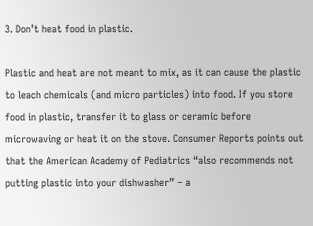3. Don’t heat food in plastic.

Plastic and heat are not meant to mix, as it can cause the plastic to leach chemicals (and micro particles) into food. If you store food in plastic, transfer it to glass or ceramic before microwaving or heat it on the stove. Consumer Reports points out that the American Academy of Pediatrics “also recommends not putting plastic into your dishwasher” – a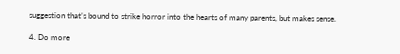suggestion that’s bound to strike horror into the hearts of many parents, but makes sense.

4. Do more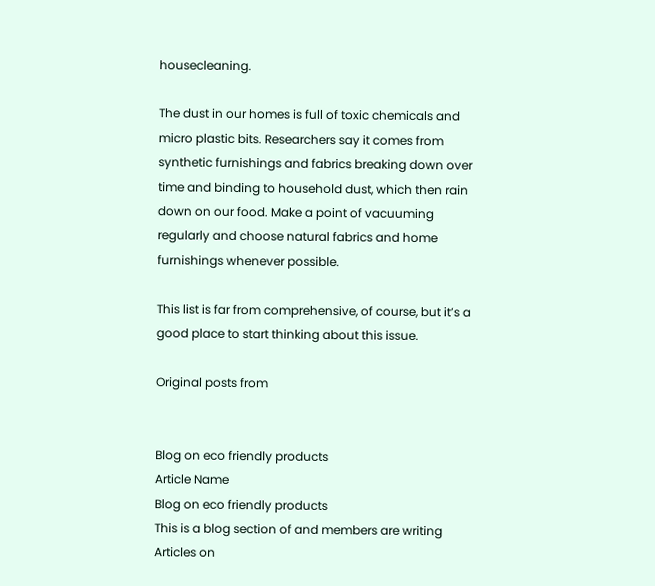housecleaning.

The dust in our homes is full of toxic chemicals and micro plastic bits. Researchers say it comes from synthetic furnishings and fabrics breaking down over time and binding to household dust, which then rain down on our food. Make a point of vacuuming regularly and choose natural fabrics and home furnishings whenever possible.

This list is far from comprehensive, of course, but it’s a good place to start thinking about this issue.

Original posts from


Blog on eco friendly products
Article Name
Blog on eco friendly products
This is a blog section of and members are writing Articles on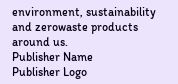environment, sustainability and zerowaste products around us.
Publisher Name
Publisher Logo